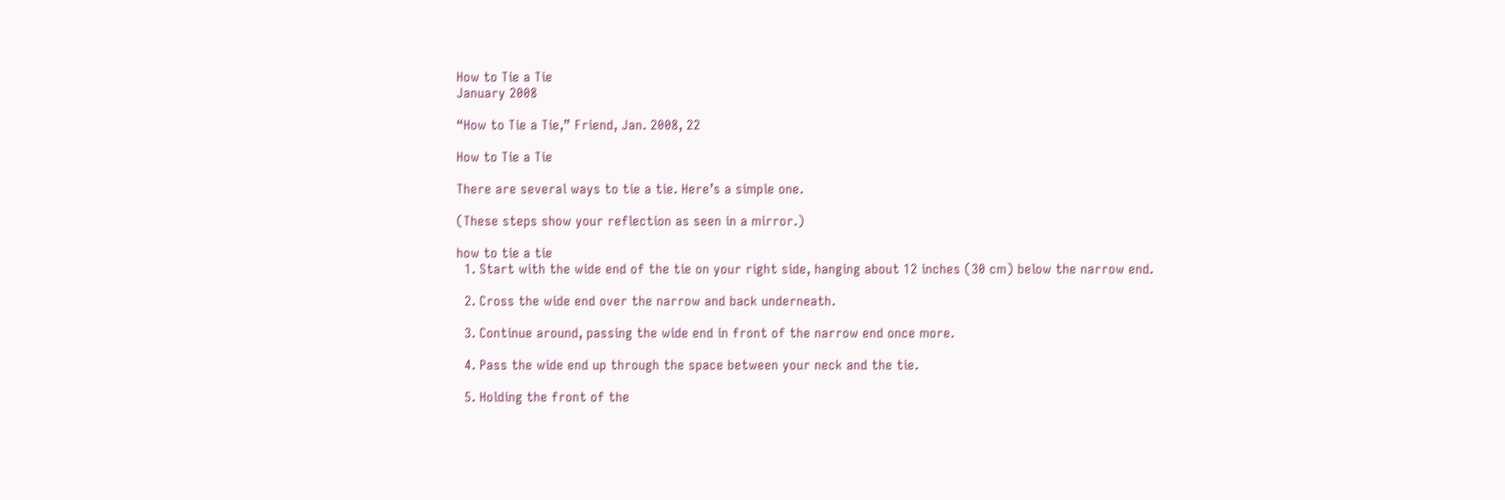How to Tie a Tie
January 2008

“How to Tie a Tie,” Friend, Jan. 2008, 22

How to Tie a Tie

There are several ways to tie a tie. Here’s a simple one.

(These steps show your reflection as seen in a mirror.)

how to tie a tie
  1. Start with the wide end of the tie on your right side, hanging about 12 inches (30 cm) below the narrow end.

  2. Cross the wide end over the narrow and back underneath.

  3. Continue around, passing the wide end in front of the narrow end once more.

  4. Pass the wide end up through the space between your neck and the tie.

  5. Holding the front of the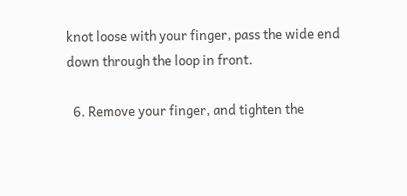knot loose with your finger, pass the wide end down through the loop in front.

  6. Remove your finger, and tighten the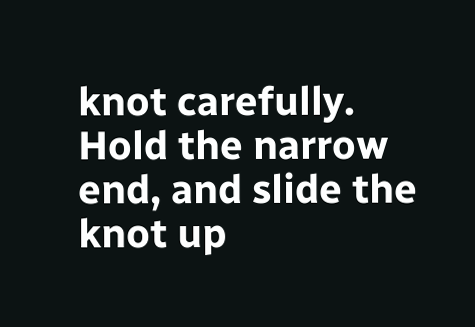knot carefully. Hold the narrow end, and slide the knot up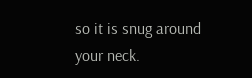so it is snug around your neck.